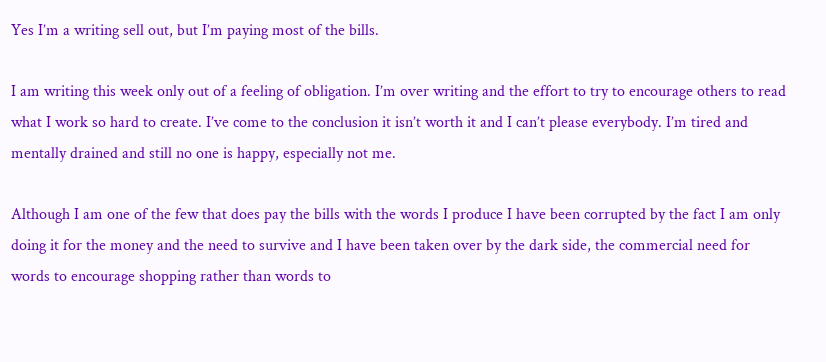Yes I’m a writing sell out, but I’m paying most of the bills.

I am writing this week only out of a feeling of obligation. I’m over writing and the effort to try to encourage others to read what I work so hard to create. I’ve come to the conclusion it isn’t worth it and I can’t please everybody. I’m tired and mentally drained and still no one is happy, especially not me.

Although I am one of the few that does pay the bills with the words I produce I have been corrupted by the fact I am only doing it for the money and the need to survive and I have been taken over by the dark side, the commercial need for words to encourage shopping rather than words to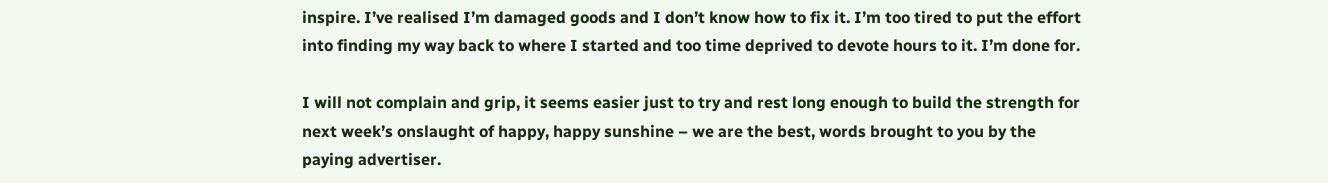inspire. I’ve realised I’m damaged goods and I don’t know how to fix it. I’m too tired to put the effort into finding my way back to where I started and too time deprived to devote hours to it. I’m done for.

I will not complain and grip, it seems easier just to try and rest long enough to build the strength for next week’s onslaught of happy, happy sunshine – we are the best, words brought to you by the paying advertiser.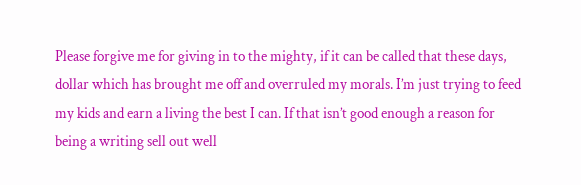Please forgive me for giving in to the mighty, if it can be called that these days, dollar which has brought me off and overruled my morals. I’m just trying to feed my kids and earn a living the best I can. If that isn’t good enough a reason for being a writing sell out well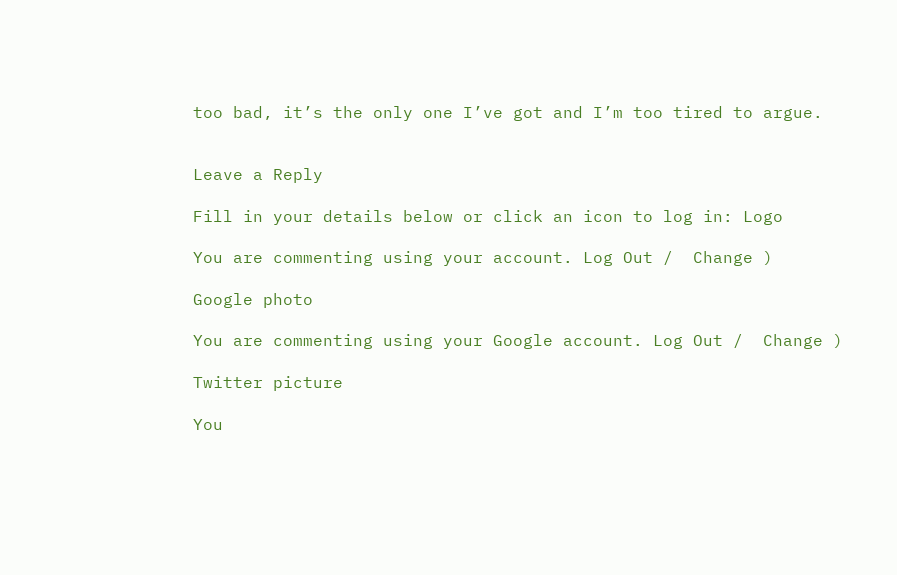too bad, it’s the only one I’ve got and I’m too tired to argue.


Leave a Reply

Fill in your details below or click an icon to log in: Logo

You are commenting using your account. Log Out /  Change )

Google photo

You are commenting using your Google account. Log Out /  Change )

Twitter picture

You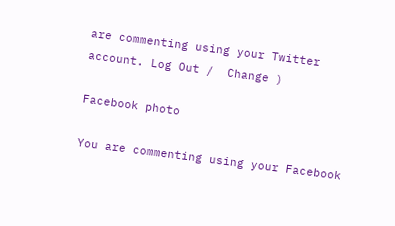are commenting using your Twitter account. Log Out /  Change )

Facebook photo

You are commenting using your Facebook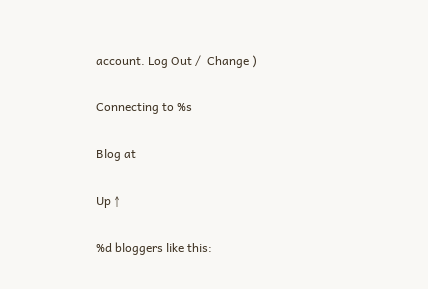account. Log Out /  Change )

Connecting to %s

Blog at

Up ↑

%d bloggers like this: